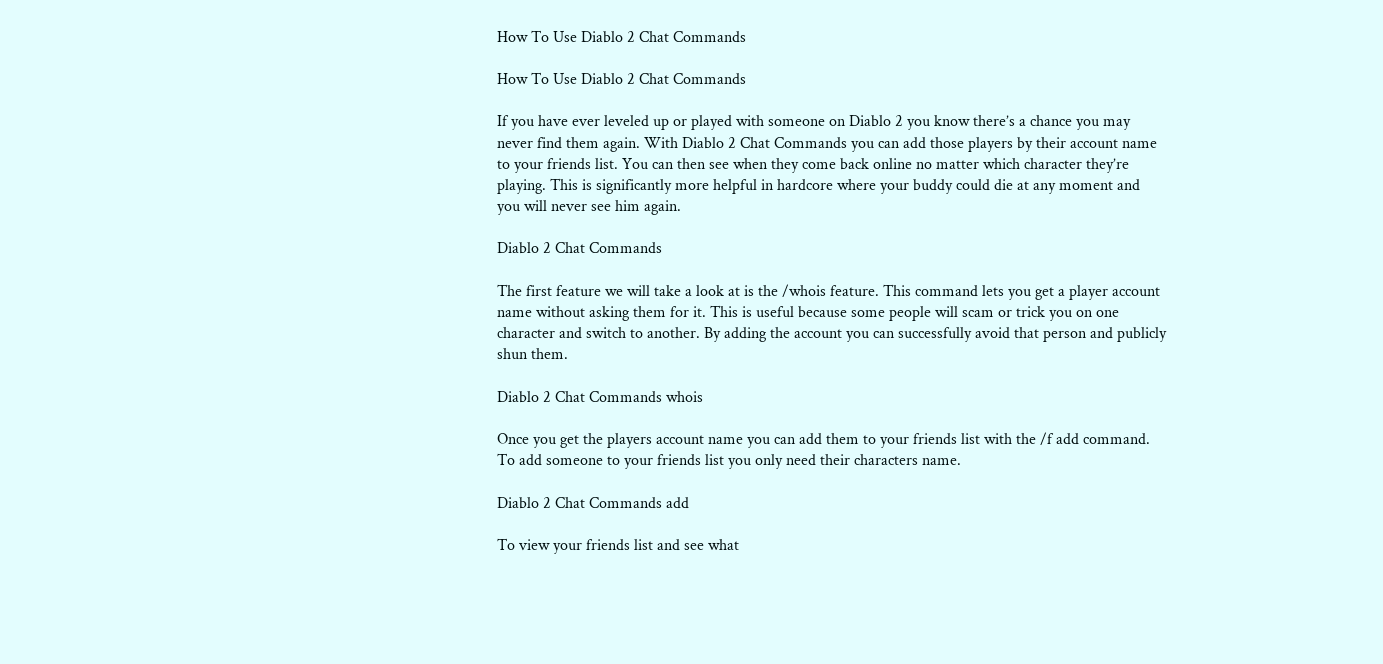How To Use Diablo 2 Chat Commands

How To Use Diablo 2 Chat Commands

If you have ever leveled up or played with someone on Diablo 2 you know there’s a chance you may never find them again. With Diablo 2 Chat Commands you can add those players by their account name to your friends list. You can then see when they come back online no matter which character they’re playing. This is significantly more helpful in hardcore where your buddy could die at any moment and you will never see him again.

Diablo 2 Chat Commands

The first feature we will take a look at is the /whois feature. This command lets you get a player account name without asking them for it. This is useful because some people will scam or trick you on one character and switch to another. By adding the account you can successfully avoid that person and publicly shun them.

Diablo 2 Chat Commands whois

Once you get the players account name you can add them to your friends list with the /f add command. To add someone to your friends list you only need their characters name.

Diablo 2 Chat Commands add

To view your friends list and see what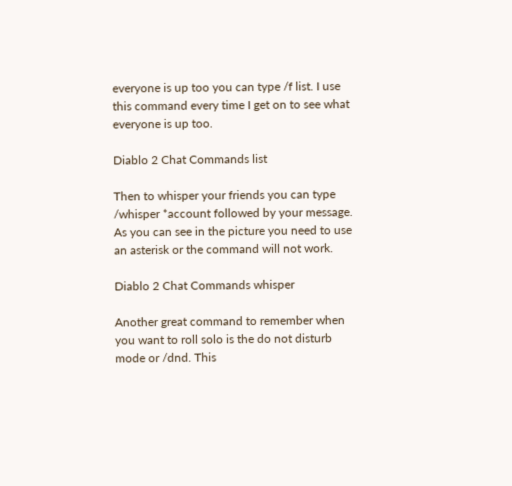everyone is up too you can type /f list. I use this command every time I get on to see what everyone is up too.

Diablo 2 Chat Commands list

Then to whisper your friends you can type /whisper *account followed by your message. As you can see in the picture you need to use an asterisk or the command will not work.

Diablo 2 Chat Commands whisper

Another great command to remember when you want to roll solo is the do not disturb mode or /dnd. This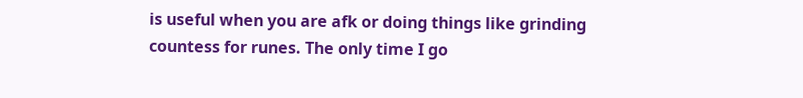is useful when you are afk or doing things like grinding countess for runes. The only time I go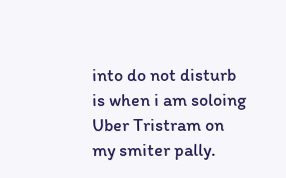into do not disturb is when i am soloing Uber Tristram on my smiter pally.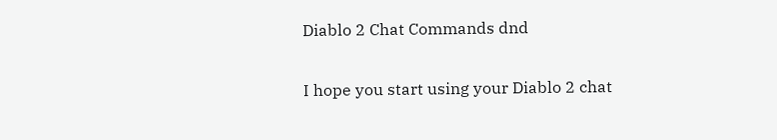Diablo 2 Chat Commands dnd

I hope you start using your Diablo 2 chat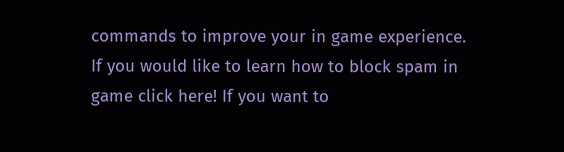commands to improve your in game experience. If you would like to learn how to block spam in game click here! If you want to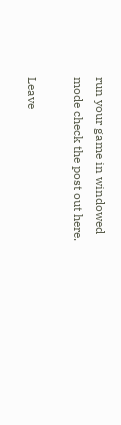run your game in windowed mode check the post out here.

Leave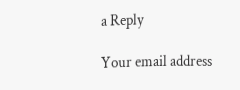a Reply

Your email address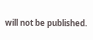will not be published.